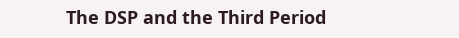The DSP and the Third Period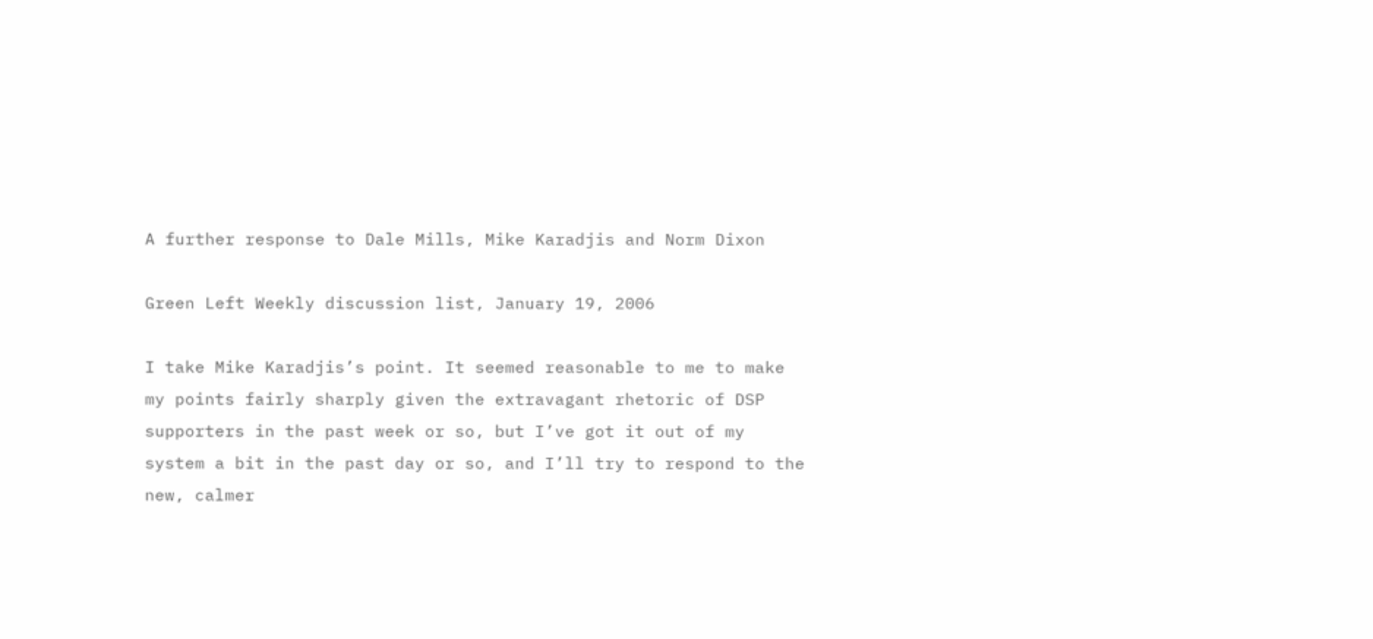A further response to Dale Mills, Mike Karadjis and Norm Dixon

Green Left Weekly discussion list, January 19, 2006

I take Mike Karadjis’s point. It seemed reasonable to me to make my points fairly sharply given the extravagant rhetoric of DSP supporters in the past week or so, but I’ve got it out of my system a bit in the past day or so, and I’ll try to respond to the new, calmer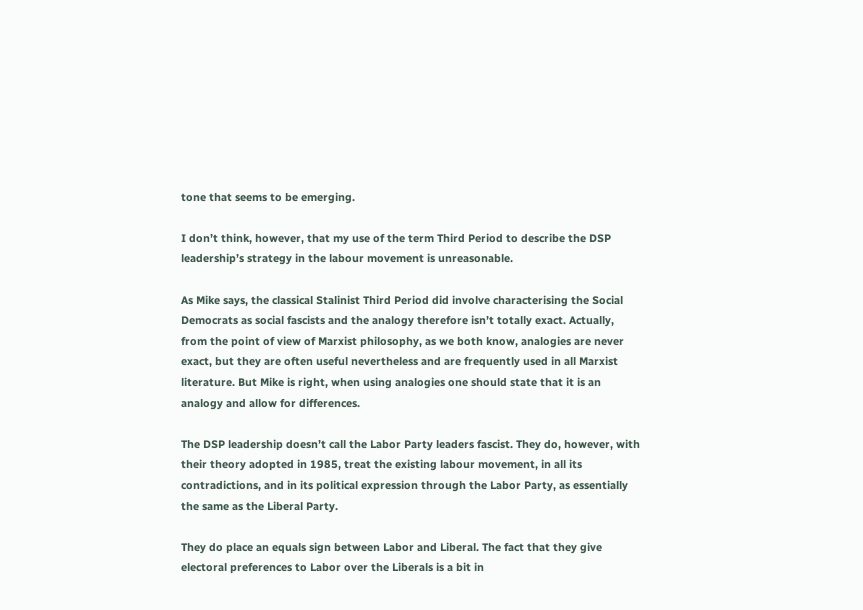tone that seems to be emerging.

I don’t think, however, that my use of the term Third Period to describe the DSP leadership’s strategy in the labour movement is unreasonable.

As Mike says, the classical Stalinist Third Period did involve characterising the Social Democrats as social fascists and the analogy therefore isn’t totally exact. Actually, from the point of view of Marxist philosophy, as we both know, analogies are never exact, but they are often useful nevertheless and are frequently used in all Marxist literature. But Mike is right, when using analogies one should state that it is an analogy and allow for differences.

The DSP leadership doesn’t call the Labor Party leaders fascist. They do, however, with their theory adopted in 1985, treat the existing labour movement, in all its contradictions, and in its political expression through the Labor Party, as essentially the same as the Liberal Party.

They do place an equals sign between Labor and Liberal. The fact that they give electoral preferences to Labor over the Liberals is a bit in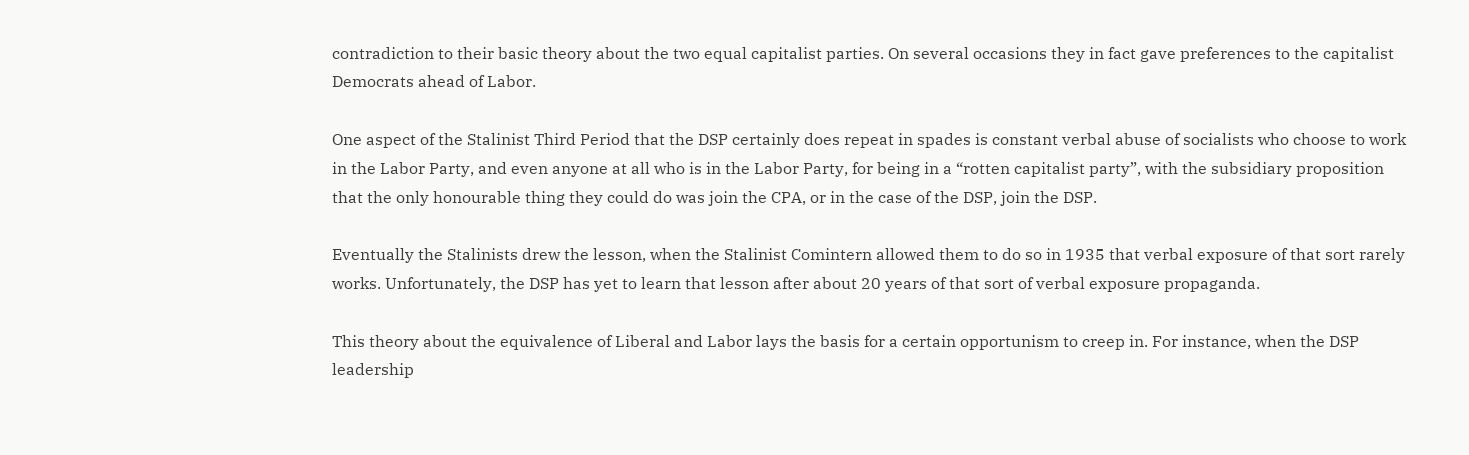contradiction to their basic theory about the two equal capitalist parties. On several occasions they in fact gave preferences to the capitalist Democrats ahead of Labor.

One aspect of the Stalinist Third Period that the DSP certainly does repeat in spades is constant verbal abuse of socialists who choose to work in the Labor Party, and even anyone at all who is in the Labor Party, for being in a “rotten capitalist party”, with the subsidiary proposition that the only honourable thing they could do was join the CPA, or in the case of the DSP, join the DSP.

Eventually the Stalinists drew the lesson, when the Stalinist Comintern allowed them to do so in 1935 that verbal exposure of that sort rarely works. Unfortunately, the DSP has yet to learn that lesson after about 20 years of that sort of verbal exposure propaganda.

This theory about the equivalence of Liberal and Labor lays the basis for a certain opportunism to creep in. For instance, when the DSP leadership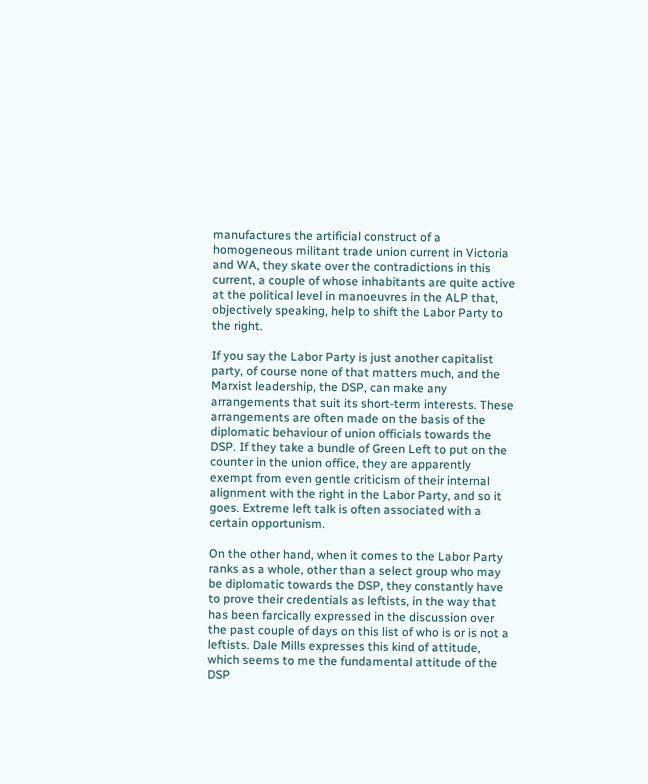manufactures the artificial construct of a homogeneous militant trade union current in Victoria and WA, they skate over the contradictions in this current, a couple of whose inhabitants are quite active at the political level in manoeuvres in the ALP that, objectively speaking, help to shift the Labor Party to the right.

If you say the Labor Party is just another capitalist party, of course none of that matters much, and the Marxist leadership, the DSP, can make any arrangements that suit its short-term interests. These arrangements are often made on the basis of the diplomatic behaviour of union officials towards the DSP. If they take a bundle of Green Left to put on the counter in the union office, they are apparently exempt from even gentle criticism of their internal alignment with the right in the Labor Party, and so it goes. Extreme left talk is often associated with a certain opportunism.

On the other hand, when it comes to the Labor Party ranks as a whole, other than a select group who may be diplomatic towards the DSP, they constantly have to prove their credentials as leftists, in the way that has been farcically expressed in the discussion over the past couple of days on this list of who is or is not a leftists. Dale Mills expresses this kind of attitude, which seems to me the fundamental attitude of the DSP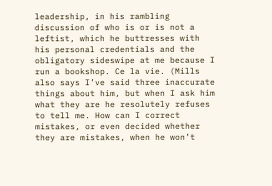leadership, in his rambling discussion of who is or is not a leftist, which he buttresses with his personal credentials and the obligatory sideswipe at me because I run a bookshop. Ce la vie. (Mills also says I’ve said three inaccurate things about him, but when I ask him what they are he resolutely refuses to tell me. How can I correct mistakes, or even decided whether they are mistakes, when he won’t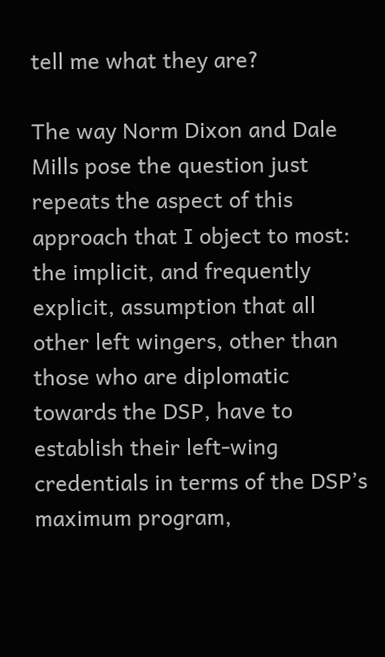tell me what they are?

The way Norm Dixon and Dale Mills pose the question just repeats the aspect of this approach that I object to most: the implicit, and frequently explicit, assumption that all other left wingers, other than those who are diplomatic towards the DSP, have to establish their left-wing credentials in terms of the DSP’s maximum program,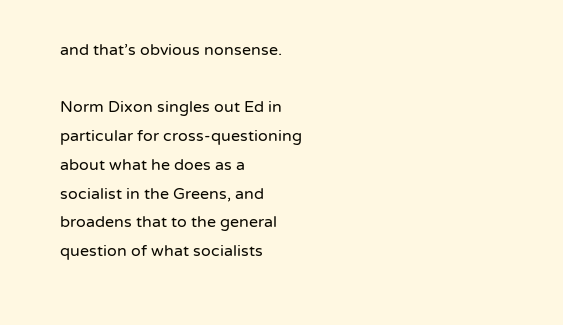and that’s obvious nonsense.

Norm Dixon singles out Ed in particular for cross-questioning about what he does as a socialist in the Greens, and broadens that to the general question of what socialists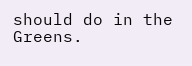should do in the Greens.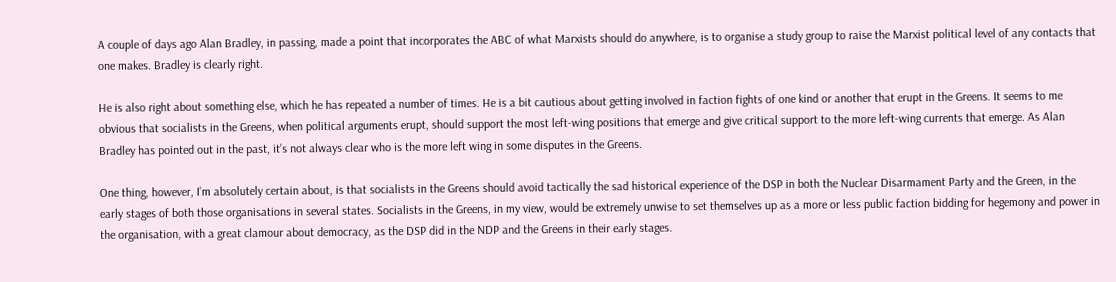A couple of days ago Alan Bradley, in passing, made a point that incorporates the ABC of what Marxists should do anywhere, is to organise a study group to raise the Marxist political level of any contacts that one makes. Bradley is clearly right.

He is also right about something else, which he has repeated a number of times. He is a bit cautious about getting involved in faction fights of one kind or another that erupt in the Greens. It seems to me obvious that socialists in the Greens, when political arguments erupt, should support the most left-wing positions that emerge and give critical support to the more left-wing currents that emerge. As Alan Bradley has pointed out in the past, it’s not always clear who is the more left wing in some disputes in the Greens.

One thing, however, I’m absolutely certain about, is that socialists in the Greens should avoid tactically the sad historical experience of the DSP in both the Nuclear Disarmament Party and the Green, in the early stages of both those organisations in several states. Socialists in the Greens, in my view, would be extremely unwise to set themselves up as a more or less public faction bidding for hegemony and power in the organisation, with a great clamour about democracy, as the DSP did in the NDP and the Greens in their early stages.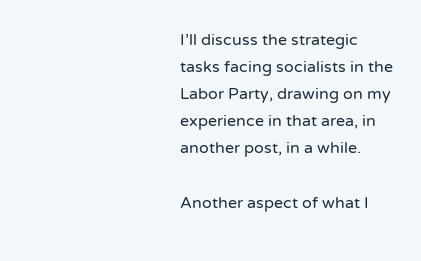I’ll discuss the strategic tasks facing socialists in the Labor Party, drawing on my experience in that area, in another post, in a while.

Another aspect of what I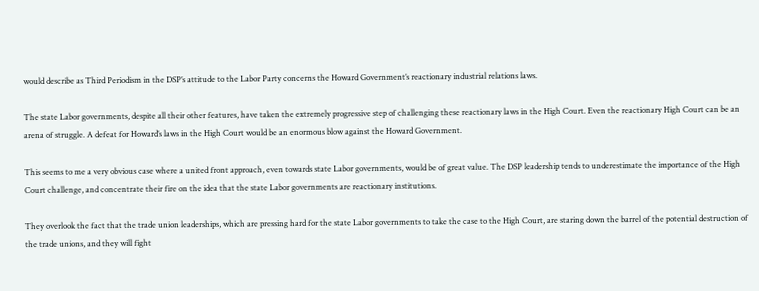would describe as Third Periodism in the DSP’s attitude to the Labor Party concerns the Howard Government’s reactionary industrial relations laws.

The state Labor governments, despite all their other features, have taken the extremely progressive step of challenging these reactionary laws in the High Court. Even the reactionary High Court can be an arena of struggle. A defeat for Howard’s laws in the High Court would be an enormous blow against the Howard Government.

This seems to me a very obvious case where a united front approach, even towards state Labor governments, would be of great value. The DSP leadership tends to underestimate the importance of the High Court challenge, and concentrate their fire on the idea that the state Labor governments are reactionary institutions.

They overlook the fact that the trade union leaderships, which are pressing hard for the state Labor governments to take the case to the High Court, are staring down the barrel of the potential destruction of the trade unions, and they will fight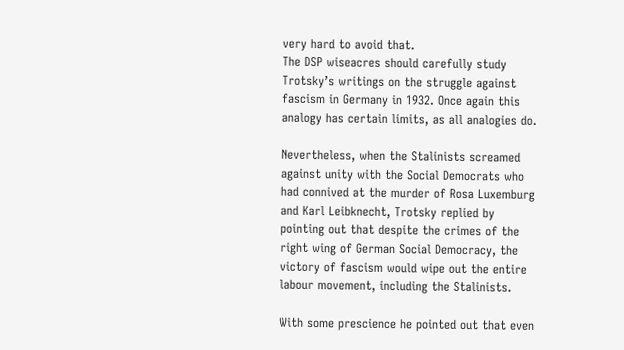very hard to avoid that.
The DSP wiseacres should carefully study Trotsky’s writings on the struggle against fascism in Germany in 1932. Once again this analogy has certain limits, as all analogies do.

Nevertheless, when the Stalinists screamed against unity with the Social Democrats who had connived at the murder of Rosa Luxemburg and Karl Leibknecht, Trotsky replied by pointing out that despite the crimes of the right wing of German Social Democracy, the victory of fascism would wipe out the entire labour movement, including the Stalinists.

With some prescience he pointed out that even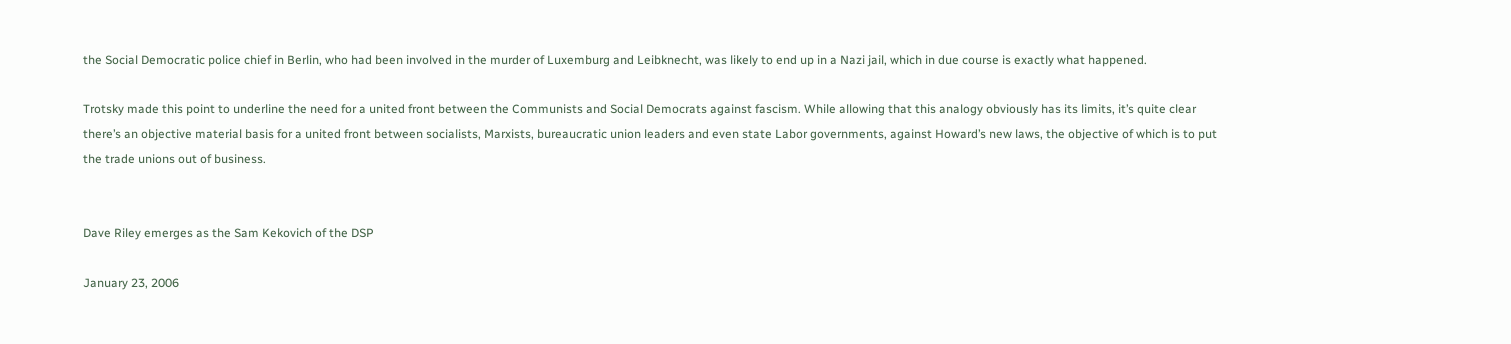the Social Democratic police chief in Berlin, who had been involved in the murder of Luxemburg and Leibknecht, was likely to end up in a Nazi jail, which in due course is exactly what happened.

Trotsky made this point to underline the need for a united front between the Communists and Social Democrats against fascism. While allowing that this analogy obviously has its limits, it’s quite clear there’s an objective material basis for a united front between socialists, Marxists, bureaucratic union leaders and even state Labor governments, against Howard’s new laws, the objective of which is to put the trade unions out of business.


Dave Riley emerges as the Sam Kekovich of the DSP

January 23, 2006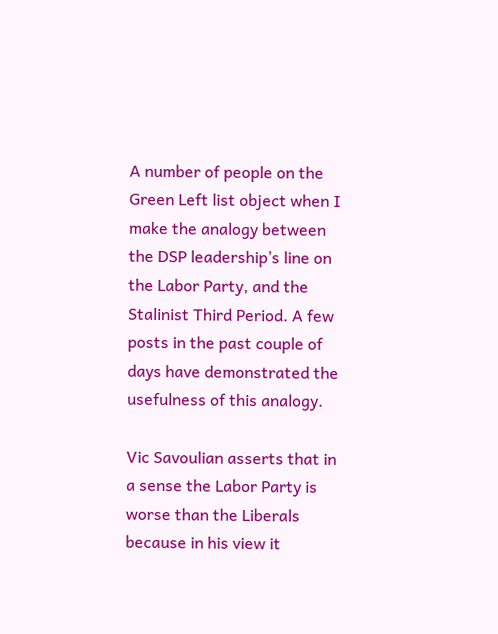A number of people on the Green Left list object when I make the analogy between the DSP leadership’s line on the Labor Party, and the Stalinist Third Period. A few posts in the past couple of days have demonstrated the usefulness of this analogy.

Vic Savoulian asserts that in a sense the Labor Party is worse than the Liberals because in his view it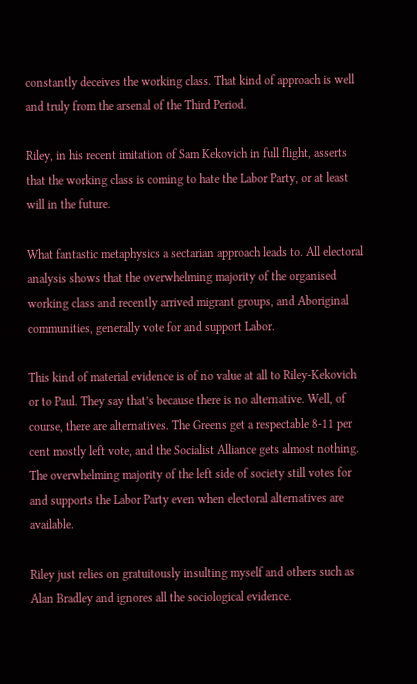constantly deceives the working class. That kind of approach is well and truly from the arsenal of the Third Period.

Riley, in his recent imitation of Sam Kekovich in full flight, asserts that the working class is coming to hate the Labor Party, or at least will in the future.

What fantastic metaphysics a sectarian approach leads to. All electoral analysis shows that the overwhelming majority of the organised working class and recently arrived migrant groups, and Aboriginal communities, generally vote for and support Labor.

This kind of material evidence is of no value at all to Riley-Kekovich or to Paul. They say that’s because there is no alternative. Well, of course, there are alternatives. The Greens get a respectable 8-11 per cent mostly left vote, and the Socialist Alliance gets almost nothing.
The overwhelming majority of the left side of society still votes for and supports the Labor Party even when electoral alternatives are available.

Riley just relies on gratuitously insulting myself and others such as Alan Bradley and ignores all the sociological evidence.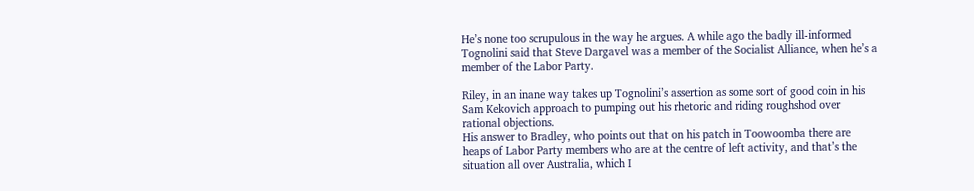He’s none too scrupulous in the way he argues. A while ago the badly ill-informed Tognolini said that Steve Dargavel was a member of the Socialist Alliance, when he’s a member of the Labor Party.

Riley, in an inane way takes up Tognolini’s assertion as some sort of good coin in his Sam Kekovich approach to pumping out his rhetoric and riding roughshod over rational objections.
His answer to Bradley, who points out that on his patch in Toowoomba there are heaps of Labor Party members who are at the centre of left activity, and that’s the situation all over Australia, which I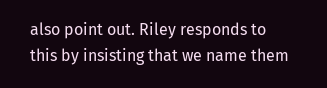also point out. Riley responds to this by insisting that we name them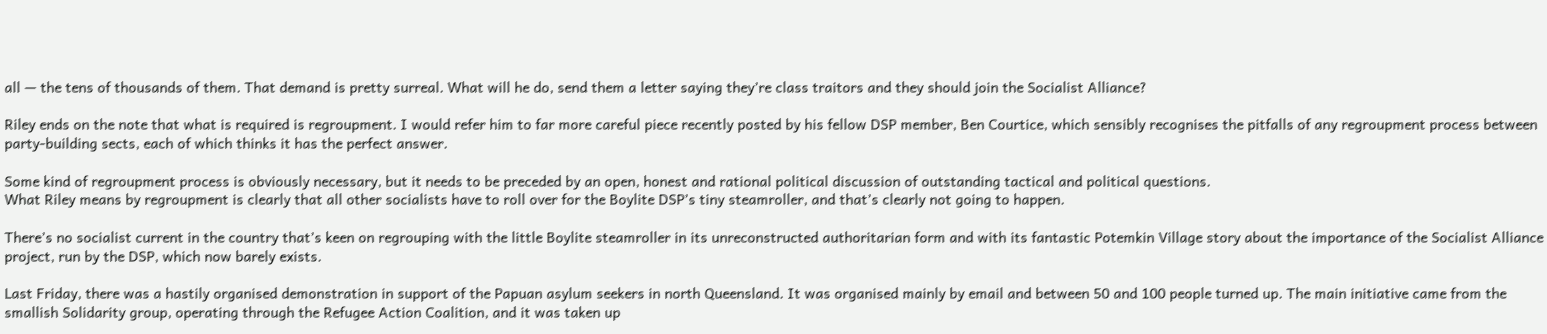all — the tens of thousands of them. That demand is pretty surreal. What will he do, send them a letter saying they’re class traitors and they should join the Socialist Alliance?

Riley ends on the note that what is required is regroupment. I would refer him to far more careful piece recently posted by his fellow DSP member, Ben Courtice, which sensibly recognises the pitfalls of any regroupment process between party-building sects, each of which thinks it has the perfect answer.

Some kind of regroupment process is obviously necessary, but it needs to be preceded by an open, honest and rational political discussion of outstanding tactical and political questions.
What Riley means by regroupment is clearly that all other socialists have to roll over for the Boylite DSP’s tiny steamroller, and that’s clearly not going to happen.

There’s no socialist current in the country that’s keen on regrouping with the little Boylite steamroller in its unreconstructed authoritarian form and with its fantastic Potemkin Village story about the importance of the Socialist Alliance project, run by the DSP, which now barely exists.

Last Friday, there was a hastily organised demonstration in support of the Papuan asylum seekers in north Queensland. It was organised mainly by email and between 50 and 100 people turned up. The main initiative came from the smallish Solidarity group, operating through the Refugee Action Coalition, and it was taken up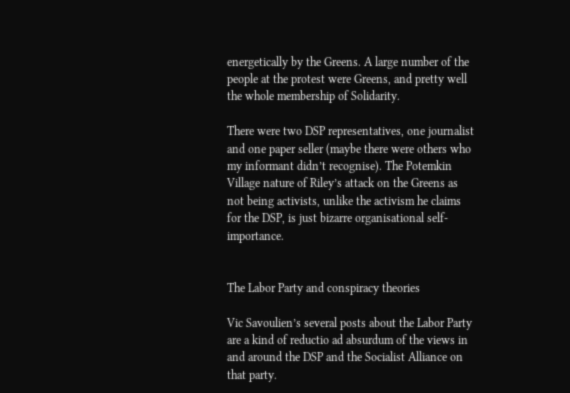energetically by the Greens. A large number of the people at the protest were Greens, and pretty well the whole membership of Solidarity.

There were two DSP representatives, one journalist and one paper seller (maybe there were others who my informant didn’t recognise). The Potemkin Village nature of Riley’s attack on the Greens as not being activists, unlike the activism he claims for the DSP, is just bizarre organisational self-importance.


The Labor Party and conspiracy theories

Vic Savoulien’s several posts about the Labor Party are a kind of reductio ad absurdum of the views in and around the DSP and the Socialist Alliance on that party.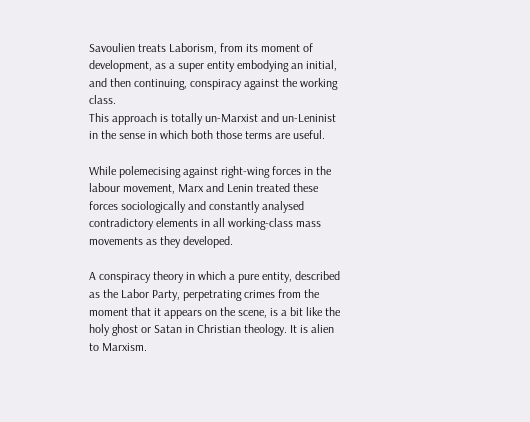Savoulien treats Laborism, from its moment of development, as a super entity embodying an initial, and then continuing, conspiracy against the working class.
This approach is totally un-Marxist and un-Leninist in the sense in which both those terms are useful.

While polemecising against right-wing forces in the labour movement, Marx and Lenin treated these forces sociologically and constantly analysed contradictory elements in all working-class mass movements as they developed.

A conspiracy theory in which a pure entity, described as the Labor Party, perpetrating crimes from the moment that it appears on the scene, is a bit like the holy ghost or Satan in Christian theology. It is alien to Marxism.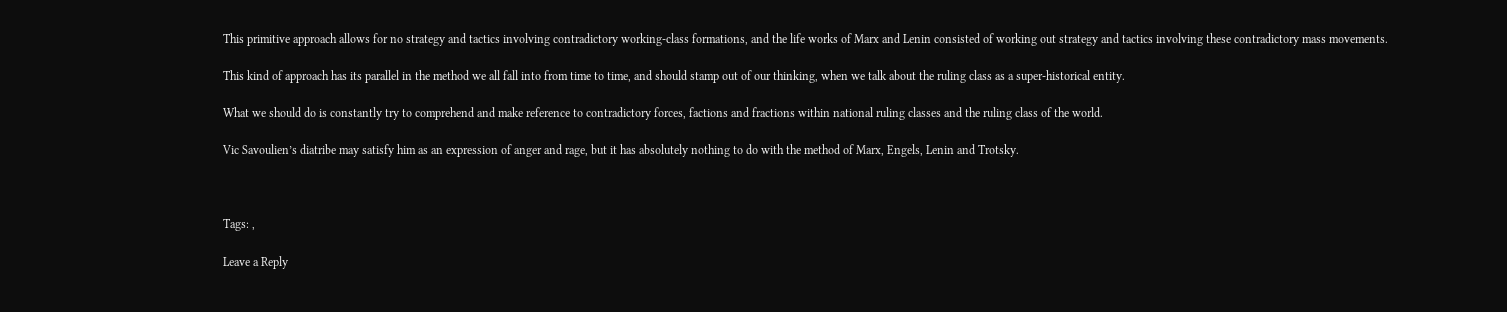This primitive approach allows for no strategy and tactics involving contradictory working-class formations, and the life works of Marx and Lenin consisted of working out strategy and tactics involving these contradictory mass movements.

This kind of approach has its parallel in the method we all fall into from time to time, and should stamp out of our thinking, when we talk about the ruling class as a super-historical entity.

What we should do is constantly try to comprehend and make reference to contradictory forces, factions and fractions within national ruling classes and the ruling class of the world.

Vic Savoulien’s diatribe may satisfy him as an expression of anger and rage, but it has absolutely nothing to do with the method of Marx, Engels, Lenin and Trotsky.



Tags: ,

Leave a Reply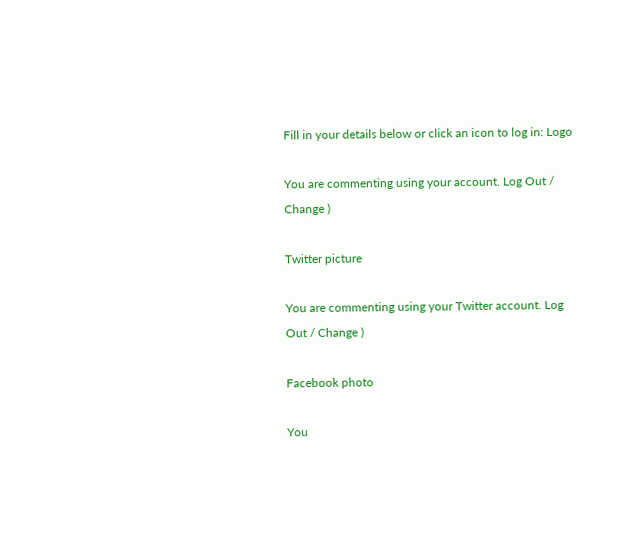Fill in your details below or click an icon to log in: Logo

You are commenting using your account. Log Out / Change )

Twitter picture

You are commenting using your Twitter account. Log Out / Change )

Facebook photo

You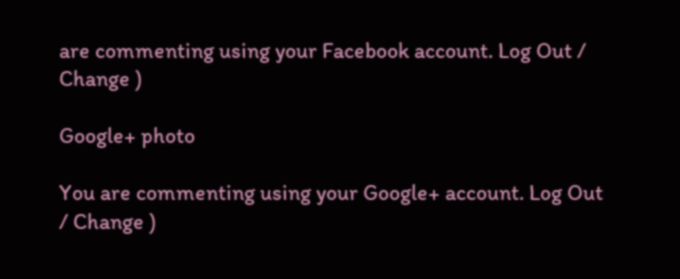are commenting using your Facebook account. Log Out / Change )

Google+ photo

You are commenting using your Google+ account. Log Out / Change )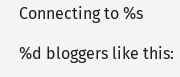Connecting to %s

%d bloggers like this: